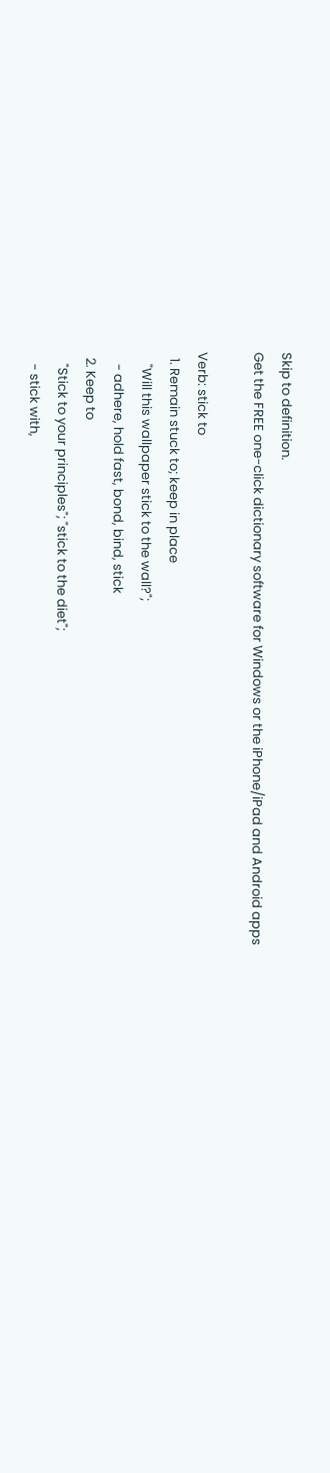Skip to definition.
Get the FREE one-click dictionary software for Windows or the iPhone/iPad and Android apps

Verb: stick to
  1. Remain stuck to; keep in place
    "Will this wallpaper stick to the wall?";
    - adhere, hold fast, bond, bind, stick
  2. Keep to
    "Stick to your principles"; "stick to the diet";
    - stick with,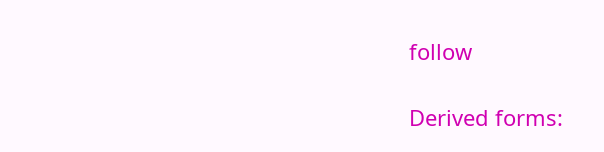follow

Derived forms: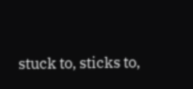stuck to, sticks to,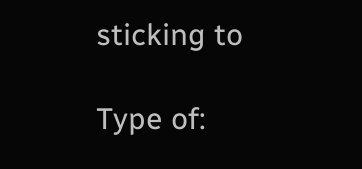sticking to

Type of: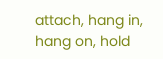attach, hang in, hang on, hold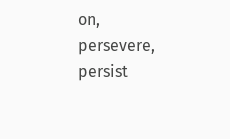on, persevere, persist